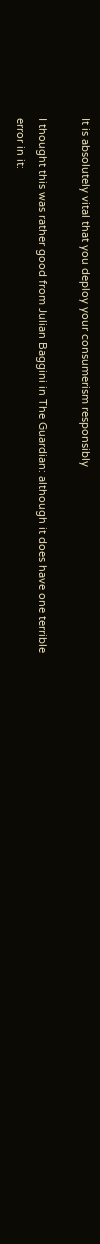It is absolutely vital that you deploy your consumerism responsibly

I thought this was rather good from Julian Baggini in The Guardian: although it does have one terrible error in it: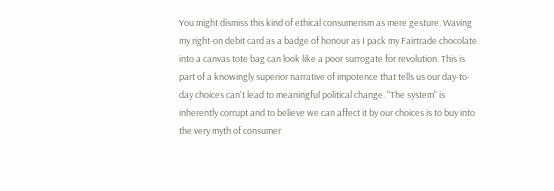You might dismiss this kind of ethical consumerism as mere gesture. Waving my right-on debit card as a badge of honour as I pack my Fairtrade chocolate into a canvas tote bag can look like a poor surrogate for revolution. This is part of a knowingly superior narrative of impotence that tells us our day-to-day choices can't lead to meaningful political change. "The system" is inherently corrupt and to believe we can affect it by our choices is to buy into the very myth of consumer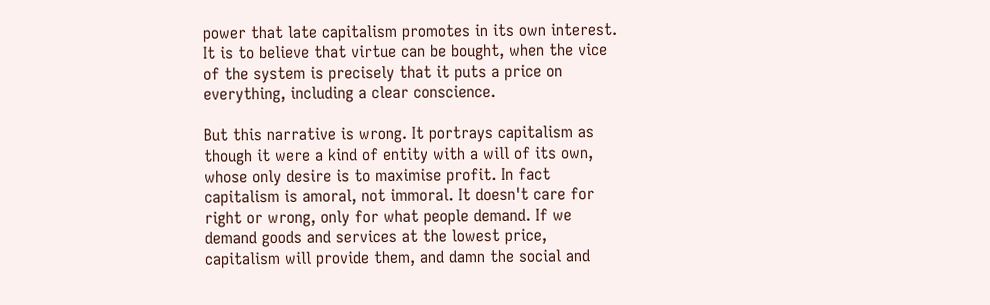power that late capitalism promotes in its own interest. It is to believe that virtue can be bought, when the vice of the system is precisely that it puts a price on everything, including a clear conscience.

But this narrative is wrong. It portrays capitalism as though it were a kind of entity with a will of its own, whose only desire is to maximise profit. In fact capitalism is amoral, not immoral. It doesn't care for right or wrong, only for what people demand. If we demand goods and services at the lowest price, capitalism will provide them, and damn the social and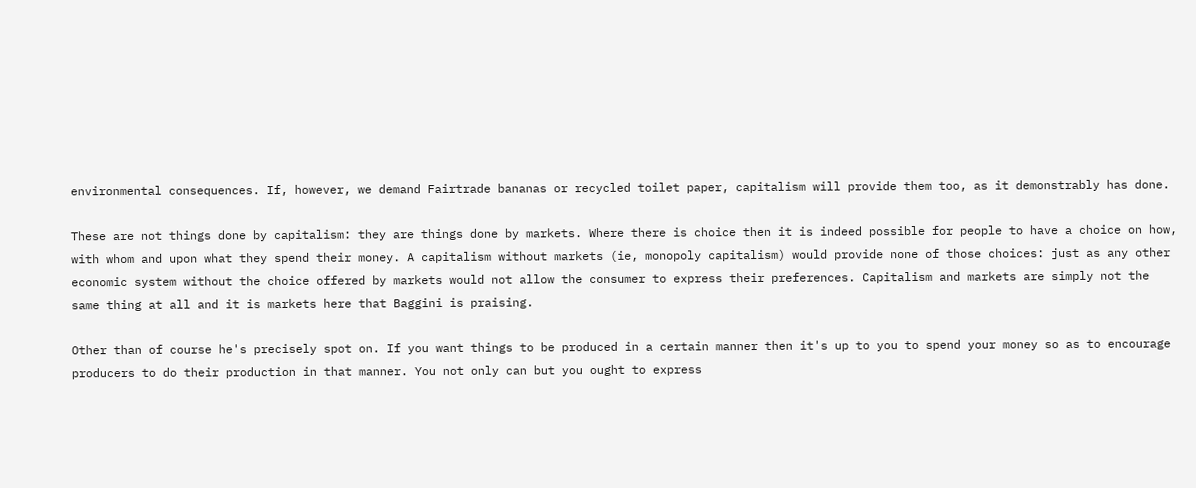environmental consequences. If, however, we demand Fairtrade bananas or recycled toilet paper, capitalism will provide them too, as it demonstrably has done.

These are not things done by capitalism: they are things done by markets. Where there is choice then it is indeed possible for people to have a choice on how, with whom and upon what they spend their money. A capitalism without markets (ie, monopoly capitalism) would provide none of those choices: just as any other economic system without the choice offered by markets would not allow the consumer to express their preferences. Capitalism and markets are simply not the same thing at all and it is markets here that Baggini is praising.

Other than of course he's precisely spot on. If you want things to be produced in a certain manner then it's up to you to spend your money so as to encourage producers to do their production in that manner. You not only can but you ought to express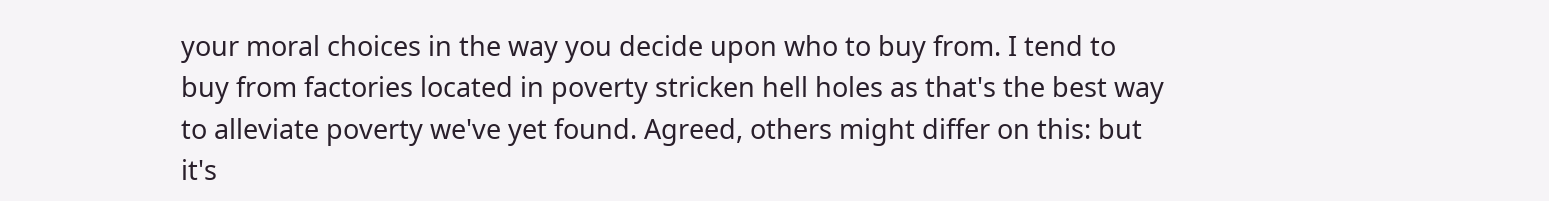your moral choices in the way you decide upon who to buy from. I tend to buy from factories located in poverty stricken hell holes as that's the best way to alleviate poverty we've yet found. Agreed, others might differ on this: but it's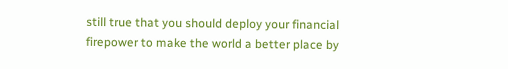still true that you should deploy your financial firepower to make the world a better place by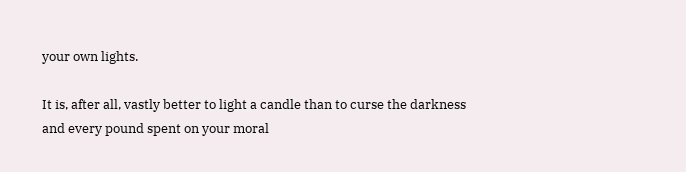your own lights.

It is, after all, vastly better to light a candle than to curse the darkness and every pound spent on your moral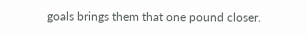goals brings them that one pound closer.